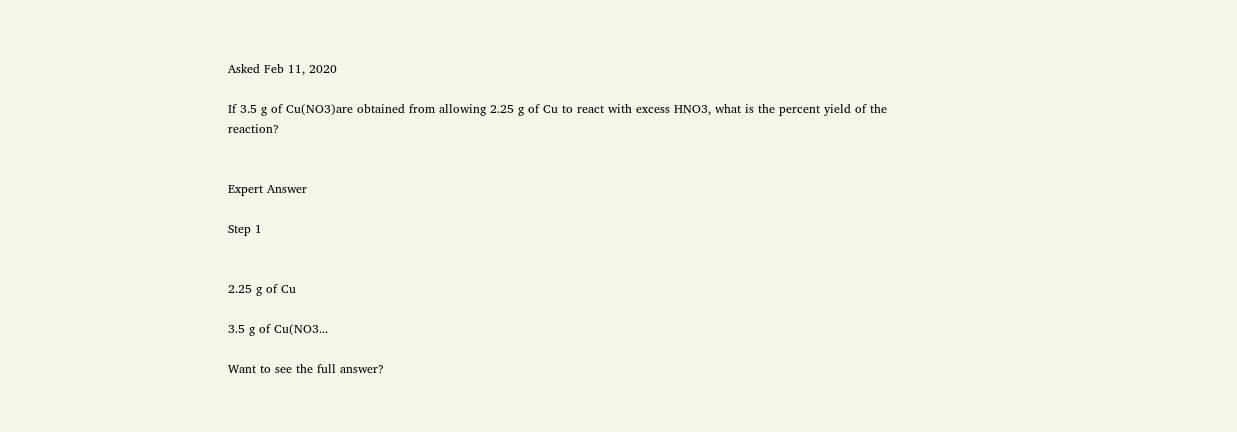Asked Feb 11, 2020

If 3.5 g of Cu(NO3)are obtained from allowing 2.25 g of Cu to react with excess HNO3, what is the percent yield of the reaction?


Expert Answer

Step 1


2.25 g of Cu

3.5 g of Cu(NO3...

Want to see the full answer?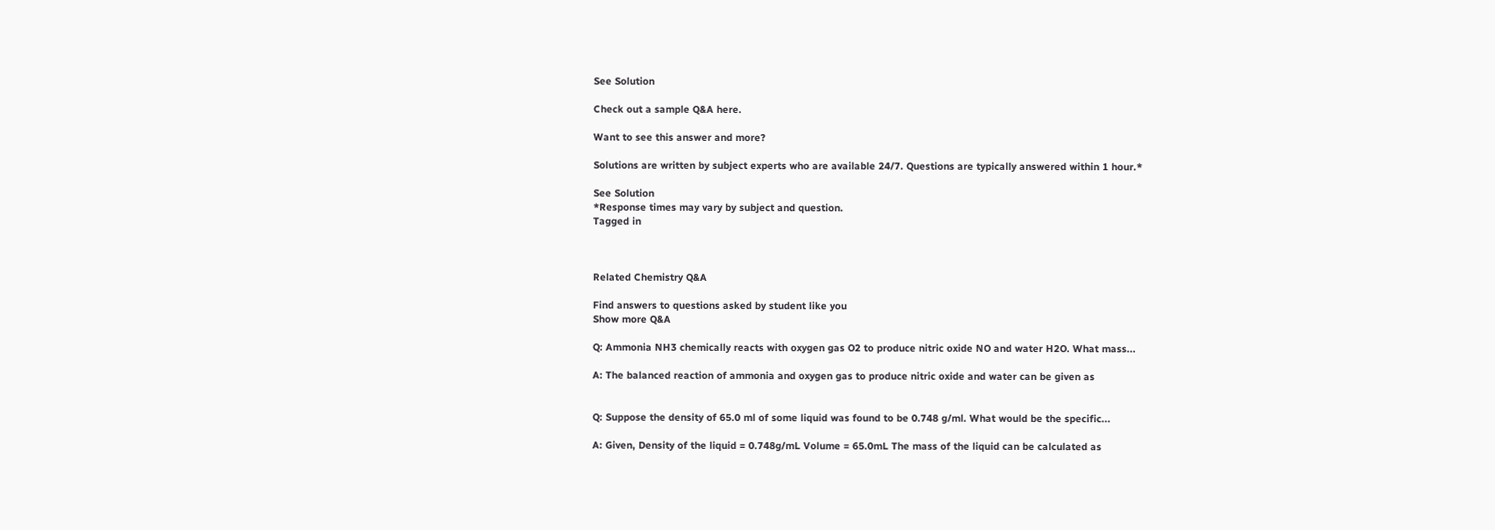See Solution

Check out a sample Q&A here.

Want to see this answer and more?

Solutions are written by subject experts who are available 24/7. Questions are typically answered within 1 hour.*

See Solution
*Response times may vary by subject and question.
Tagged in



Related Chemistry Q&A

Find answers to questions asked by student like you
Show more Q&A

Q: Ammonia NH3 chemically reacts with oxygen gas O2 to produce nitric oxide NO and water H2O. What mass...

A: The balanced reaction of ammonia and oxygen gas to produce nitric oxide and water can be given as


Q: Suppose the density of 65.0 ml of some liquid was found to be 0.748 g/ml. What would be the specific...

A: Given, Density of the liquid = 0.748g/mL Volume = 65.0mL The mass of the liquid can be calculated as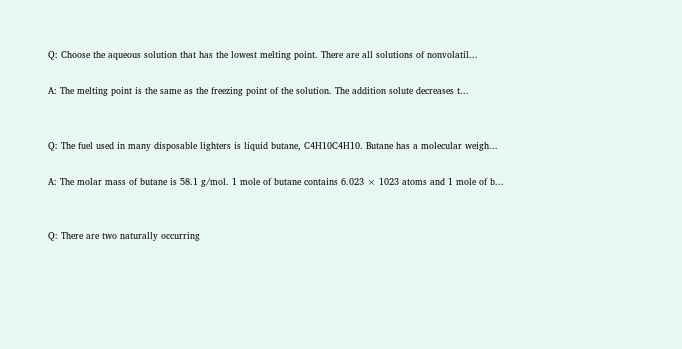Q: Choose the aqueous solution that has the lowest melting point. There are all solutions of nonvolatil...

A: The melting point is the same as the freezing point of the solution. The addition solute decreases t...


Q: The fuel used in many disposable lighters is liquid butane, C4H10C4H10. Butane has a molecular weigh...

A: The molar mass of butane is 58.1 g/mol. 1 mole of butane contains 6.023 × 1023 atoms and 1 mole of b...


Q: There are two naturally occurring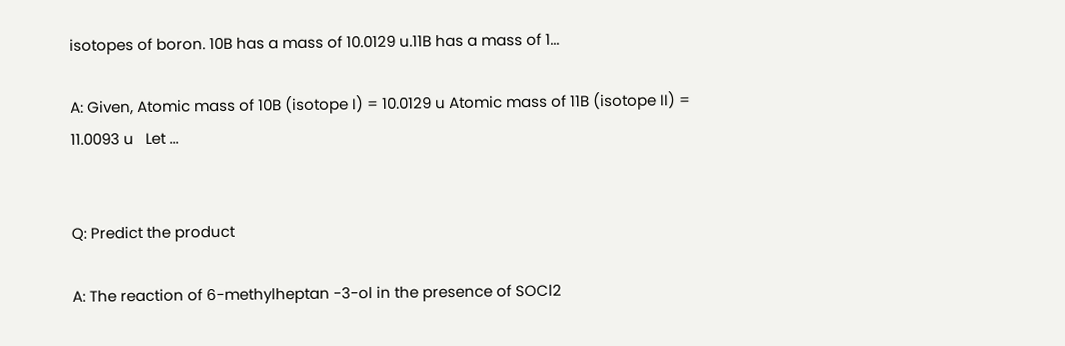isotopes of boron. 10B has a mass of 10.0129 u.11B has a mass of 1...

A: Given, Atomic mass of 10B (isotope I) = 10.0129 u Atomic mass of 11B (isotope II) = 11.0093 u   Let ...


Q: Predict the product

A: The reaction of 6-methylheptan -3-ol in the presence of SOCl2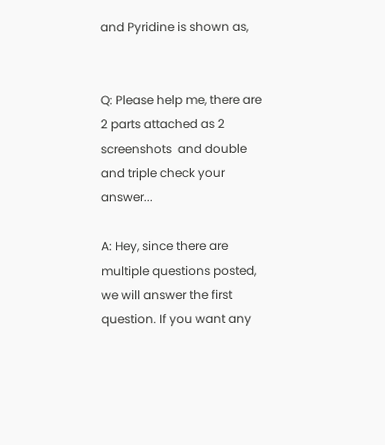and Pyridine is shown as,


Q: Please help me, there are 2 parts attached as 2 screenshots  and double and triple check your answer...

A: Hey, since there are multiple questions posted, we will answer the first question. If you want any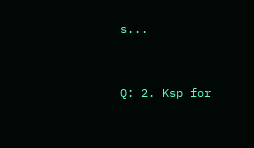s...


Q: 2. Ksp for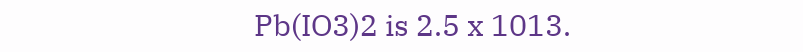Pb(IO3)2 is 2.5 x 1013.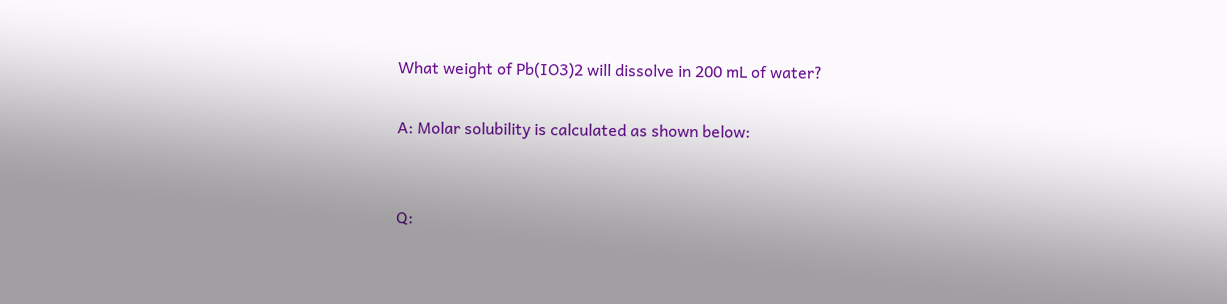What weight of Pb(IO3)2 will dissolve in 200 mL of water?

A: Molar solubility is calculated as shown below:


Q: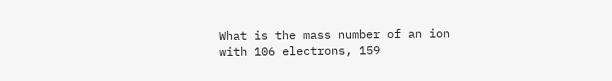What is the mass number of an ion with 106 electrons, 159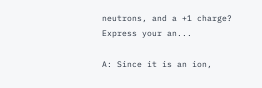neutrons, and a +1 charge? Express your an...

A: Since it is an ion,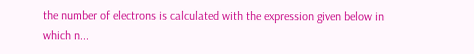the number of electrons is calculated with the expression given below in which n...